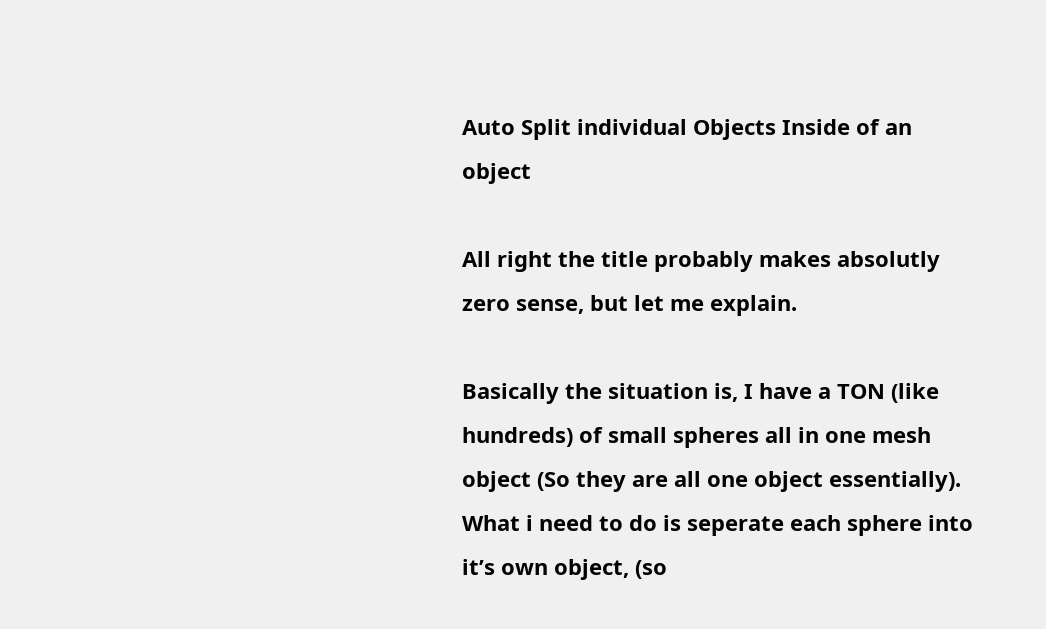Auto Split individual Objects Inside of an object

All right the title probably makes absolutly zero sense, but let me explain.

Basically the situation is, I have a TON (like hundreds) of small spheres all in one mesh object (So they are all one object essentially). What i need to do is seperate each sphere into it’s own object, (so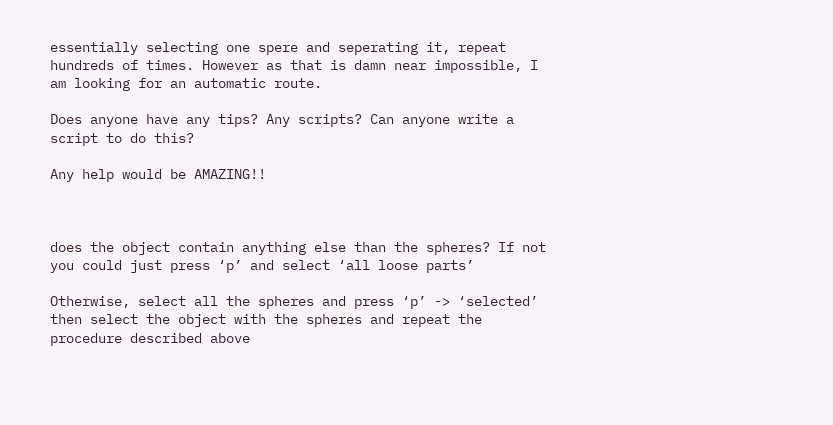essentially selecting one spere and seperating it, repeat hundreds of times. However as that is damn near impossible, I am looking for an automatic route.

Does anyone have any tips? Any scripts? Can anyone write a script to do this?

Any help would be AMAZING!!



does the object contain anything else than the spheres? If not you could just press ‘p’ and select ‘all loose parts’

Otherwise, select all the spheres and press ‘p’ -> ‘selected’ then select the object with the spheres and repeat the procedure described above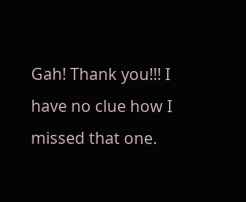Gah! Thank you!!! I have no clue how I missed that one.